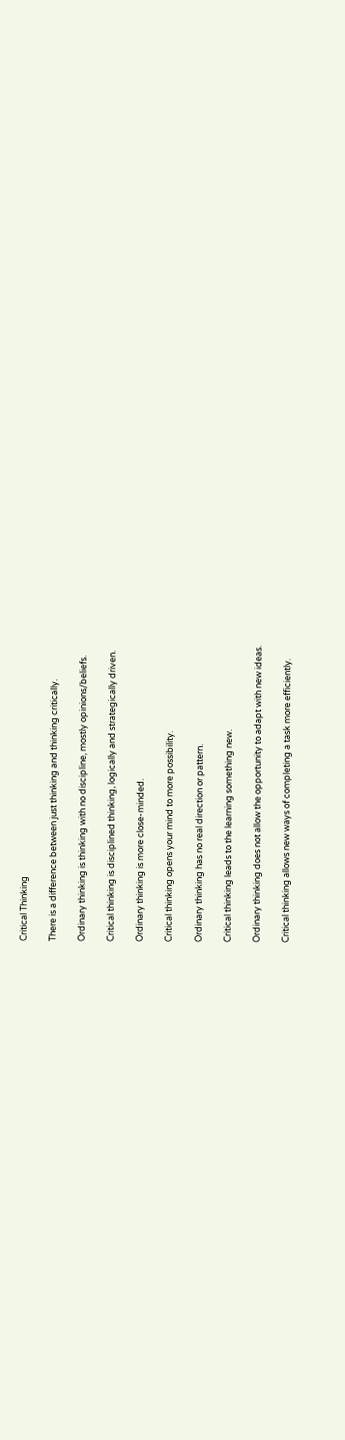Critical Thinking

There is a difference between just thinking and thinking critically.

Ordinary thinking is thinking with no discipline, mostly opinions/beliefs.

Critical thinking is disciplined thinking, logically and strategically driven.

Ordinary thinking is more close-minded.

Critical thinking opens your mind to more possibility.

Ordinary thinking has no real direction or pattern.

Critical thinking leads to the learning something new.

Ordinary thinking does not allow the opportunity to adapt with new ideas.

Critical thinking allows new ways of completing a task more efficiently.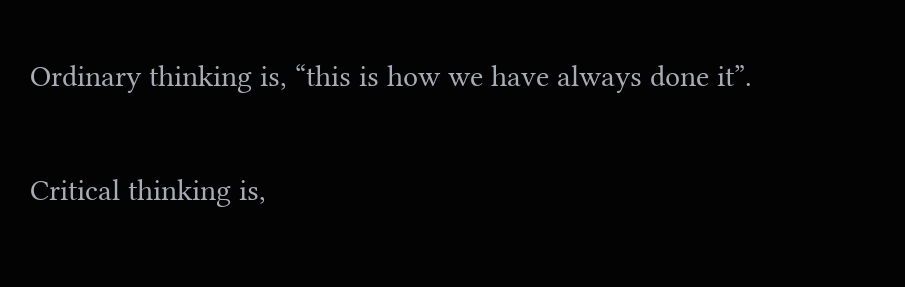Ordinary thinking is, “this is how we have always done it”.

Critical thinking is,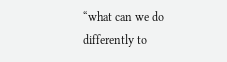“what can we do differently to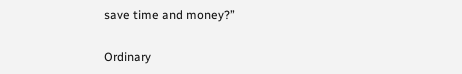save time and money?”

Ordinary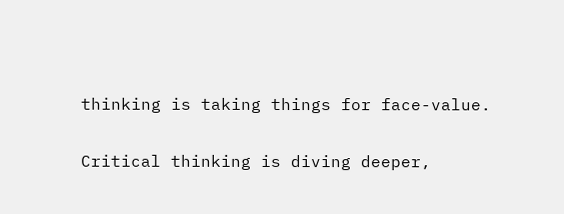thinking is taking things for face-value.

Critical thinking is diving deeper,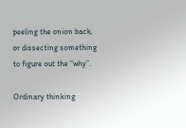peeling the onion back, or dissecting something to figure out the “why”.

Ordinary thinking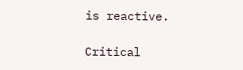is reactive.

Critical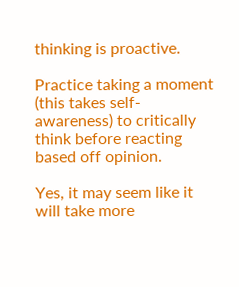thinking is proactive.

Practice taking a moment (this takes self-awareness) to critically think before reacting based off opinion.

Yes, it may seem like it will take more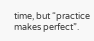time, but “practice makes perfect”.